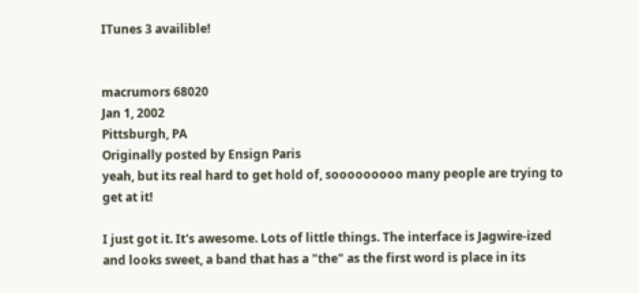ITunes 3 availible!


macrumors 68020
Jan 1, 2002
Pittsburgh, PA
Originally posted by Ensign Paris
yeah, but its real hard to get hold of, sooooooooo many people are trying to get at it!

I just got it. It's awesome. Lots of little things. The interface is Jagwire-ized and looks sweet, a band that has a "the" as the first word is place in its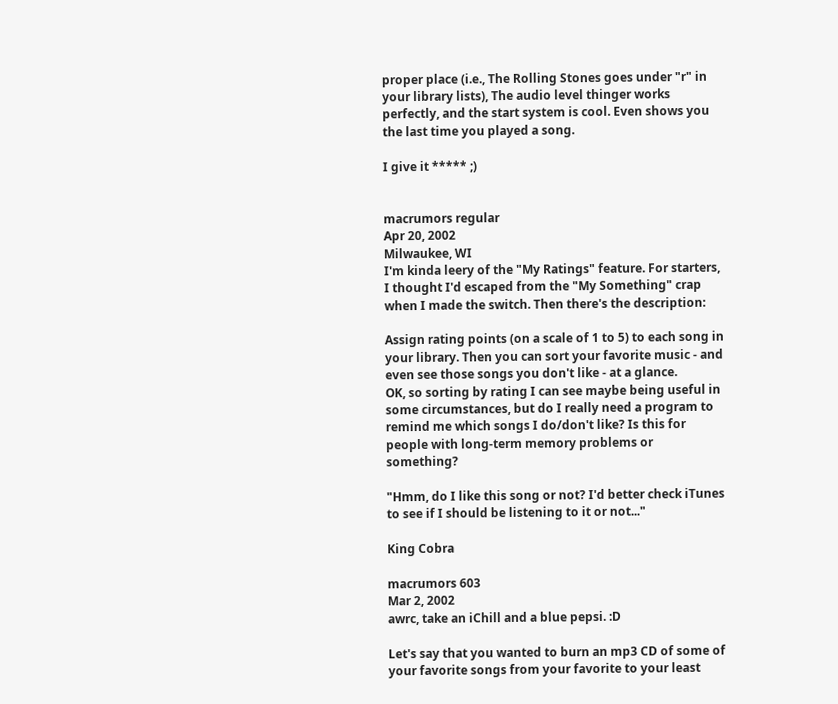proper place (i.e., The Rolling Stones goes under "r" in your library lists), The audio level thinger works perfectly, and the start system is cool. Even shows you the last time you played a song.

I give it ***** ;)


macrumors regular
Apr 20, 2002
Milwaukee, WI
I'm kinda leery of the "My Ratings" feature. For starters, I thought I'd escaped from the "My Something" crap when I made the switch. Then there's the description:

Assign rating points (on a scale of 1 to 5) to each song in your library. Then you can sort your favorite music - and even see those songs you don't like - at a glance.
OK, so sorting by rating I can see maybe being useful in some circumstances, but do I really need a program to remind me which songs I do/don't like? Is this for people with long-term memory problems or something?

"Hmm, do I like this song or not? I'd better check iTunes to see if I should be listening to it or not..."

King Cobra

macrumors 603
Mar 2, 2002
awrc, take an iChill and a blue pepsi. :D

Let's say that you wanted to burn an mp3 CD of some of your favorite songs from your favorite to your least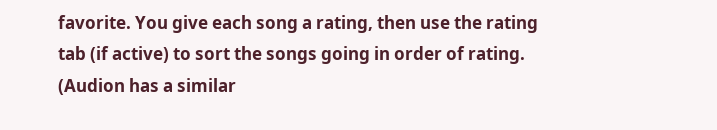favorite. You give each song a rating, then use the rating tab (if active) to sort the songs going in order of rating. (Audion has a similar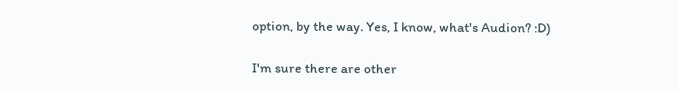option, by the way. Yes, I know, what's Audion? :D)

I'm sure there are other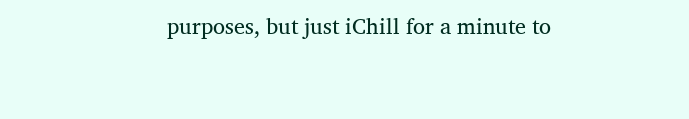purposes, but just iChill for a minute to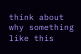think about why something like this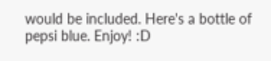would be included. Here's a bottle of pepsi blue. Enjoy! :D